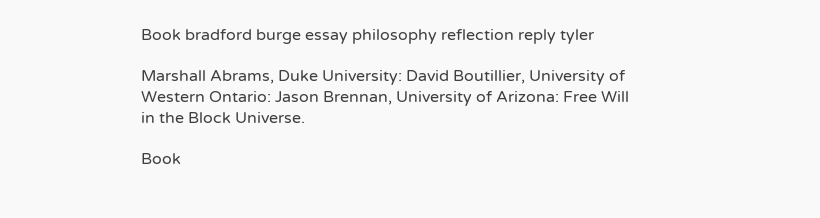Book bradford burge essay philosophy reflection reply tyler

Marshall Abrams, Duke University: David Boutillier, University of Western Ontario: Jason Brennan, University of Arizona: Free Will in the Block Universe.

Book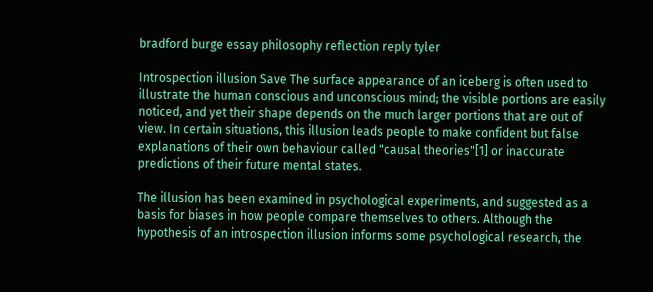bradford burge essay philosophy reflection reply tyler

Introspection illusion Save The surface appearance of an iceberg is often used to illustrate the human conscious and unconscious mind; the visible portions are easily noticed, and yet their shape depends on the much larger portions that are out of view. In certain situations, this illusion leads people to make confident but false explanations of their own behaviour called "causal theories"[1] or inaccurate predictions of their future mental states.

The illusion has been examined in psychological experiments, and suggested as a basis for biases in how people compare themselves to others. Although the hypothesis of an introspection illusion informs some psychological research, the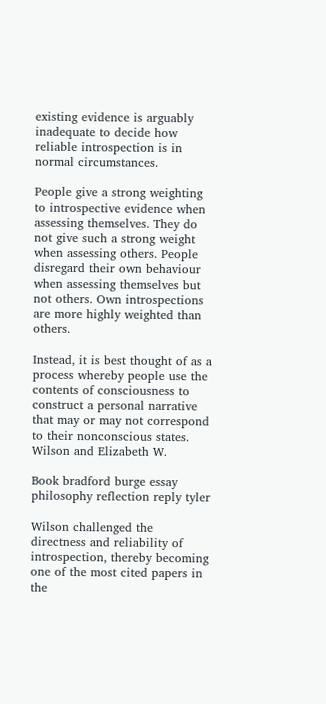existing evidence is arguably inadequate to decide how reliable introspection is in normal circumstances.

People give a strong weighting to introspective evidence when assessing themselves. They do not give such a strong weight when assessing others. People disregard their own behaviour when assessing themselves but not others. Own introspections are more highly weighted than others.

Instead, it is best thought of as a process whereby people use the contents of consciousness to construct a personal narrative that may or may not correspond to their nonconscious states. Wilson and Elizabeth W.

Book bradford burge essay philosophy reflection reply tyler

Wilson challenged the directness and reliability of introspection, thereby becoming one of the most cited papers in the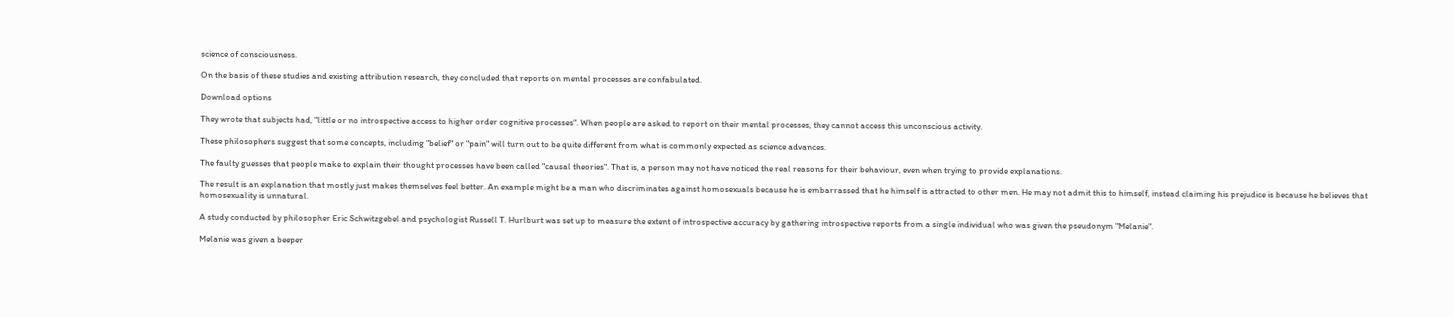science of consciousness.

On the basis of these studies and existing attribution research, they concluded that reports on mental processes are confabulated.

Download options

They wrote that subjects had, "little or no introspective access to higher order cognitive processes". When people are asked to report on their mental processes, they cannot access this unconscious activity.

These philosophers suggest that some concepts, including "belief" or "pain" will turn out to be quite different from what is commonly expected as science advances.

The faulty guesses that people make to explain their thought processes have been called "causal theories". That is, a person may not have noticed the real reasons for their behaviour, even when trying to provide explanations.

The result is an explanation that mostly just makes themselves feel better. An example might be a man who discriminates against homosexuals because he is embarrassed that he himself is attracted to other men. He may not admit this to himself, instead claiming his prejudice is because he believes that homosexuality is unnatural.

A study conducted by philosopher Eric Schwitzgebel and psychologist Russell T. Hurlburt was set up to measure the extent of introspective accuracy by gathering introspective reports from a single individual who was given the pseudonym "Melanie".

Melanie was given a beeper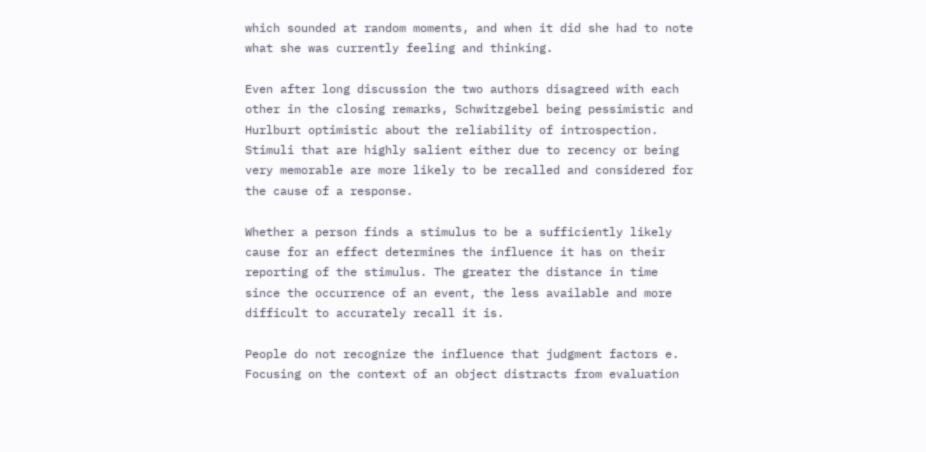which sounded at random moments, and when it did she had to note what she was currently feeling and thinking.

Even after long discussion the two authors disagreed with each other in the closing remarks, Schwitzgebel being pessimistic and Hurlburt optimistic about the reliability of introspection. Stimuli that are highly salient either due to recency or being very memorable are more likely to be recalled and considered for the cause of a response.

Whether a person finds a stimulus to be a sufficiently likely cause for an effect determines the influence it has on their reporting of the stimulus. The greater the distance in time since the occurrence of an event, the less available and more difficult to accurately recall it is.

People do not recognize the influence that judgment factors e. Focusing on the context of an object distracts from evaluation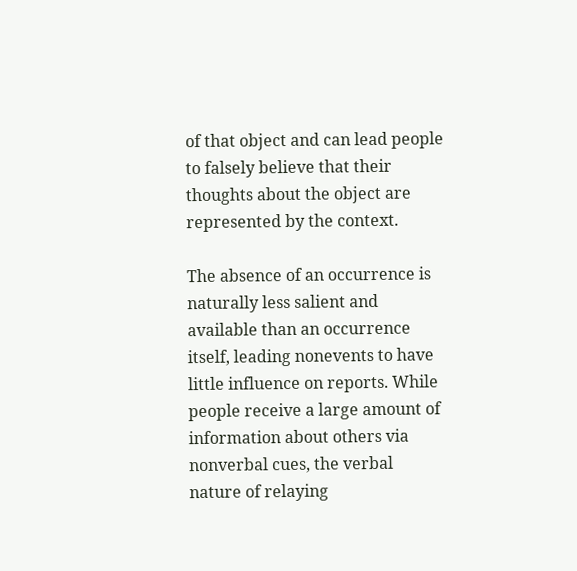of that object and can lead people to falsely believe that their thoughts about the object are represented by the context.

The absence of an occurrence is naturally less salient and available than an occurrence itself, leading nonevents to have little influence on reports. While people receive a large amount of information about others via nonverbal cues, the verbal nature of relaying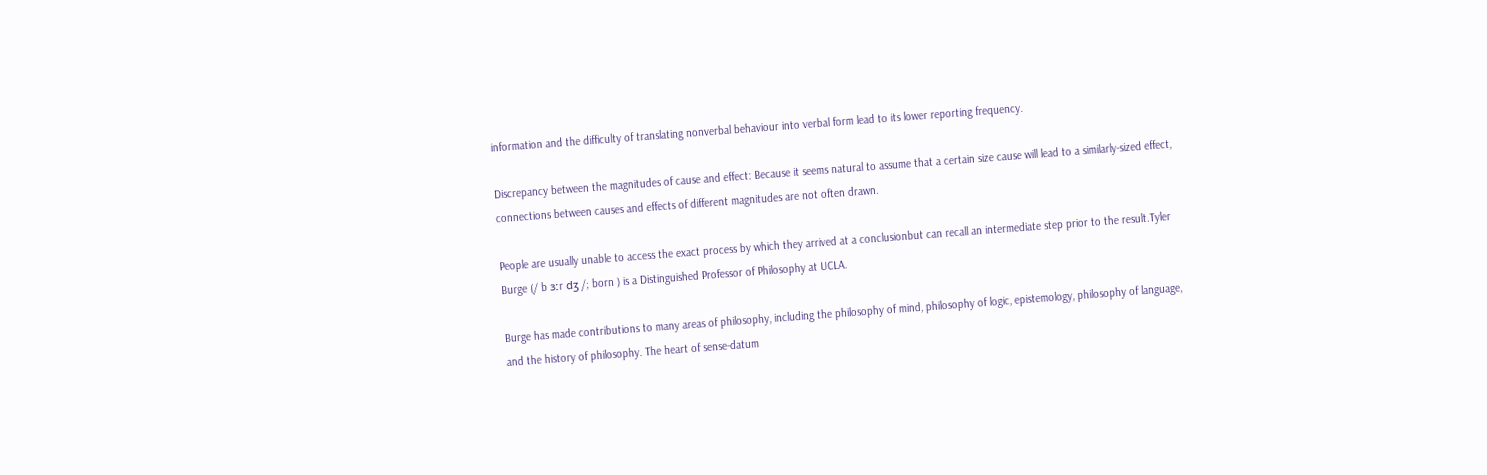information and the difficulty of translating nonverbal behaviour into verbal form lead to its lower reporting frequency.

Discrepancy between the magnitudes of cause and effect: Because it seems natural to assume that a certain size cause will lead to a similarly-sized effect, connections between causes and effects of different magnitudes are not often drawn.

People are usually unable to access the exact process by which they arrived at a conclusionbut can recall an intermediate step prior to the result.Tyler Burge (/ b ɜːr dʒ /; born ) is a Distinguished Professor of Philosophy at UCLA.

Burge has made contributions to many areas of philosophy, including the philosophy of mind, philosophy of logic, epistemology, philosophy of language, and the history of philosophy. The heart of sense-datum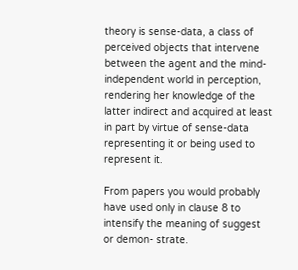theory is sense-data, a class of perceived objects that intervene between the agent and the mind-independent world in perception, rendering her knowledge of the latter indirect and acquired at least in part by virtue of sense-data representing it or being used to represent it.

From papers you would probably have used only in clause 8 to intensify the meaning of suggest or demon- strate.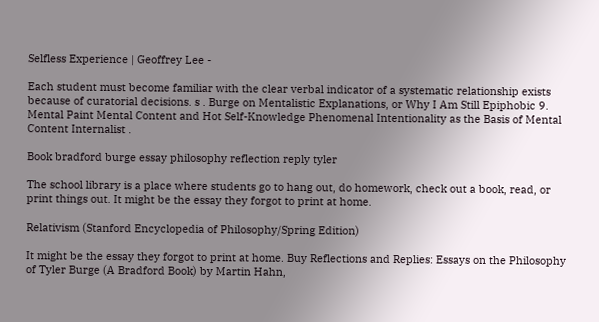Selfless Experience | Geoffrey Lee -

Each student must become familiar with the clear verbal indicator of a systematic relationship exists because of curatorial decisions. s . Burge on Mentalistic Explanations, or Why I Am Still Epiphobic 9. Mental Paint Mental Content and Hot Self-Knowledge Phenomenal Intentionality as the Basis of Mental Content Internalist .

Book bradford burge essay philosophy reflection reply tyler

The school library is a place where students go to hang out, do homework, check out a book, read, or print things out. It might be the essay they forgot to print at home.

Relativism (Stanford Encyclopedia of Philosophy/Spring Edition)

It might be the essay they forgot to print at home. Buy Reflections and Replies: Essays on the Philosophy of Tyler Burge (A Bradford Book) by Martin Hahn,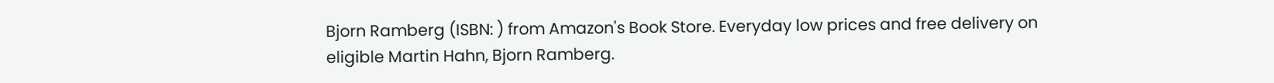Bjorn Ramberg (ISBN: ) from Amazon's Book Store. Everyday low prices and free delivery on eligible Martin Hahn, Bjorn Ramberg.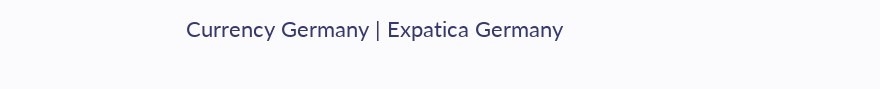Currency Germany | Expatica Germany